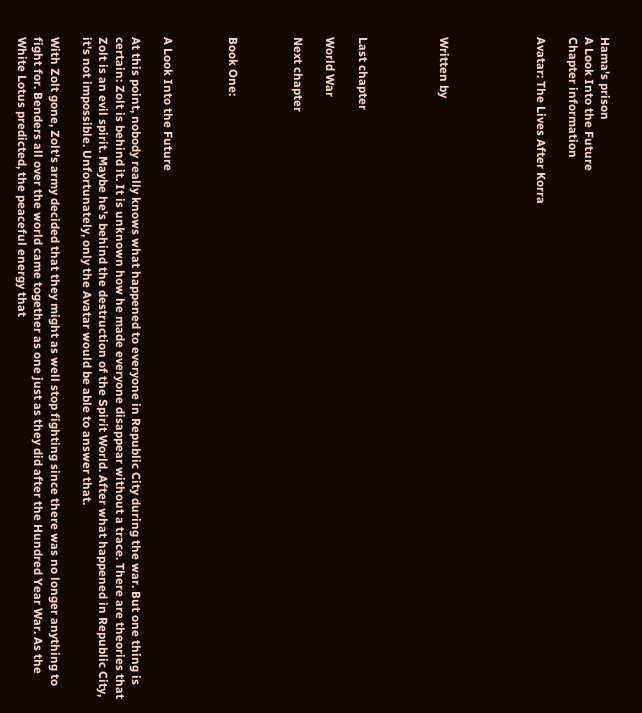Hama's prison
A Look Into the Future
Chapter information

Avatar: The Lives After Korra





Written by




Last chapter

World War

Next chapter



Book One:



A Look Into the Future

At this point, nobody really knows what happened to everyone in Republic City during the war. But one thing is certain: Zolt is behind it. It is unknown how he made everyone disappear without a trace. There are theories that Zolt is an evil spirit. Maybe he's behind the destruction of the Spirit World. After what happened in Republic City, it's not impossible. Unfortunately, only the Avatar would be able to answer that.

With Zolt gone, Zolt's army decided that they might as well stop fighting since there was no longer anything to fight for. Benders all over the world came together as one just as they did after the Hundred Year War. As the White Lotus predicted, the peaceful energy that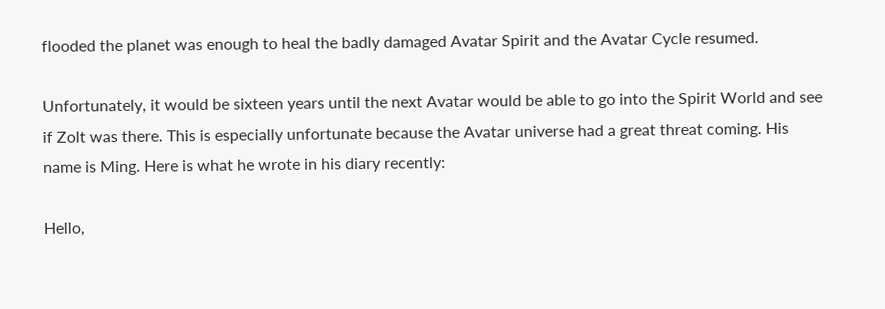flooded the planet was enough to heal the badly damaged Avatar Spirit and the Avatar Cycle resumed.

Unfortunately, it would be sixteen years until the next Avatar would be able to go into the Spirit World and see if Zolt was there. This is especially unfortunate because the Avatar universe had a great threat coming. His name is Ming. Here is what he wrote in his diary recently:

Hello,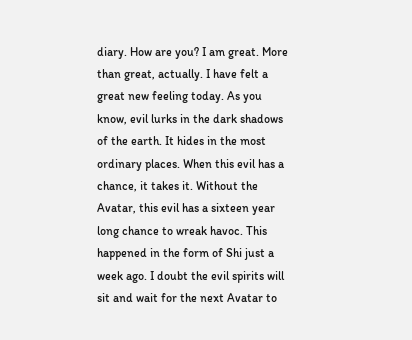diary. How are you? I am great. More than great, actually. I have felt a great new feeling today. As you know, evil lurks in the dark shadows of the earth. It hides in the most ordinary places. When this evil has a chance, it takes it. Without the Avatar, this evil has a sixteen year long chance to wreak havoc. This happened in the form of Shi just a week ago. I doubt the evil spirits will sit and wait for the next Avatar to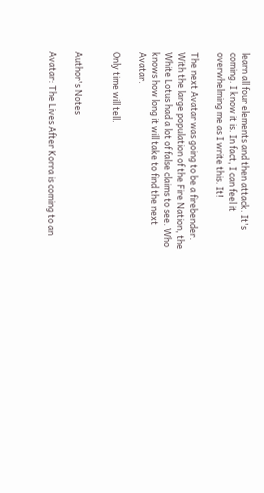learn all four elements and then attack. It's coming. I know it is. In fact, I can feel it overwhelming me as I write this. It!

The next Avatar was going to be a firebender. With the large population of the Fire Nation, the White Lotus had a lot of false claims to see. Who knows how long it will take to find the next Avatar.

Only time will tell.


Author's Notes

Avatar: The Lives After Korra is coming to an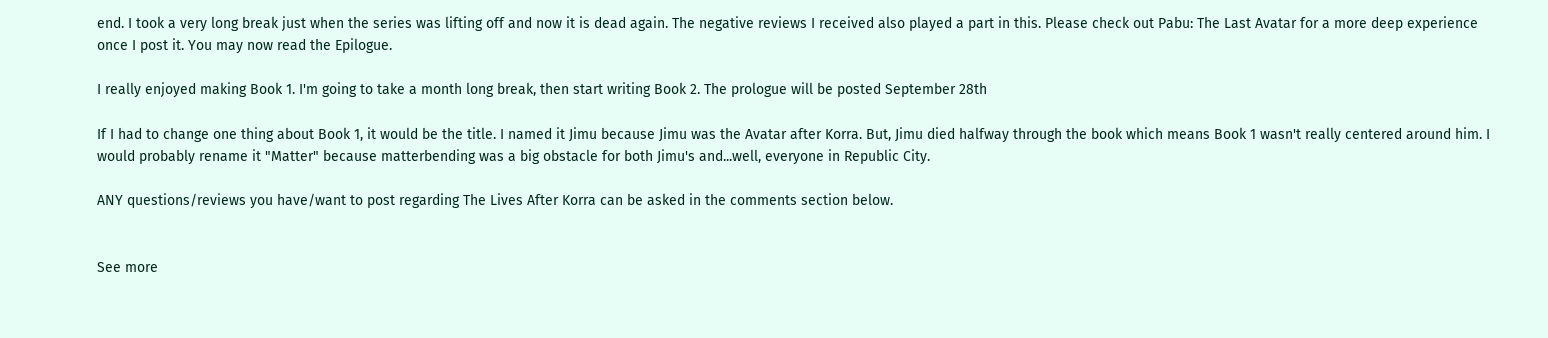end. I took a very long break just when the series was lifting off and now it is dead again. The negative reviews I received also played a part in this. Please check out Pabu: The Last Avatar for a more deep experience once I post it. You may now read the Epilogue.

I really enjoyed making Book 1. I'm going to take a month long break, then start writing Book 2. The prologue will be posted September 28th

If I had to change one thing about Book 1, it would be the title. I named it Jimu because Jimu was the Avatar after Korra. But, Jimu died halfway through the book which means Book 1 wasn't really centered around him. I would probably rename it "Matter" because matterbending was a big obstacle for both Jimu's and...well, everyone in Republic City.

ANY questions/reviews you have/want to post regarding The Lives After Korra can be asked in the comments section below.


See more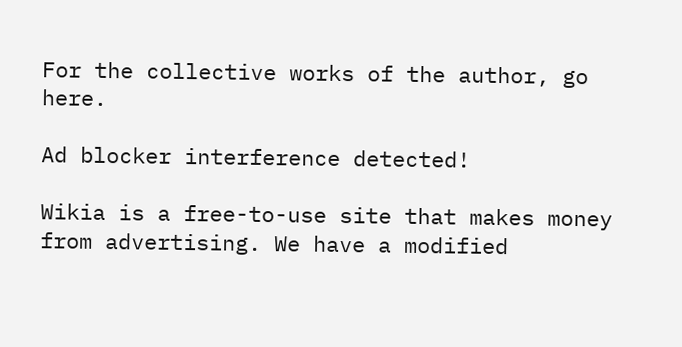For the collective works of the author, go here.

Ad blocker interference detected!

Wikia is a free-to-use site that makes money from advertising. We have a modified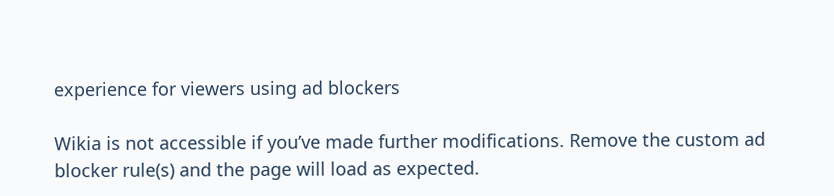experience for viewers using ad blockers

Wikia is not accessible if you’ve made further modifications. Remove the custom ad blocker rule(s) and the page will load as expected.